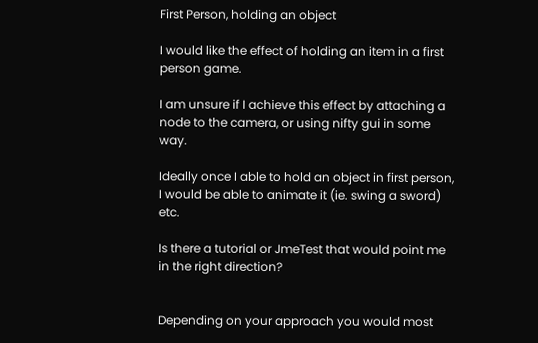First Person, holding an object

I would like the effect of holding an item in a first person game.

I am unsure if I achieve this effect by attaching a node to the camera, or using nifty gui in some way.

Ideally once I able to hold an object in first person, I would be able to animate it (ie. swing a sword) etc.

Is there a tutorial or JmeTest that would point me in the right direction?


Depending on your approach you would most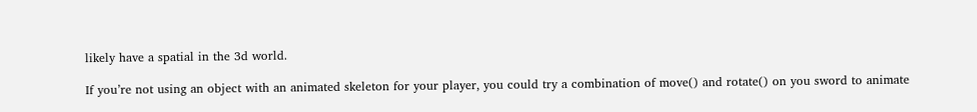likely have a spatial in the 3d world.

If you’re not using an object with an animated skeleton for your player, you could try a combination of move() and rotate() on you sword to animate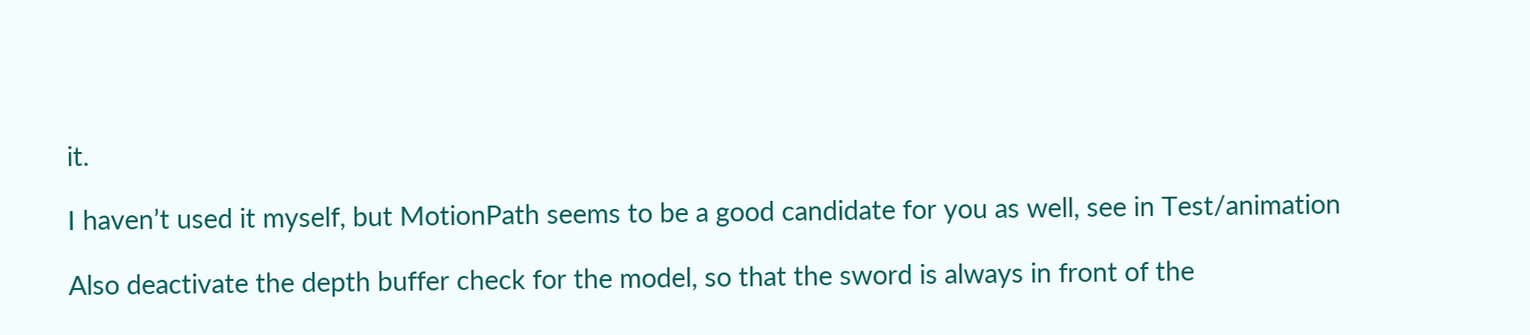it.

I haven’t used it myself, but MotionPath seems to be a good candidate for you as well, see in Test/animation

Also deactivate the depth buffer check for the model, so that the sword is always in front of the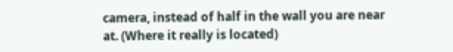camera, instead of half in the wall you are near at. (Where it really is located)